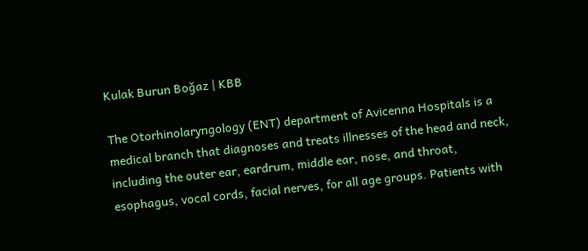Kulak Burun Boğaz | KBB

The Otorhinolaryngology (ENT) department of Avicenna Hospitals is a medical branch that diagnoses and treats illnesses of the head and neck, including the outer ear, eardrum, middle ear, nose, and throat, esophagus, vocal cords, facial nerves, for all age groups. Patients with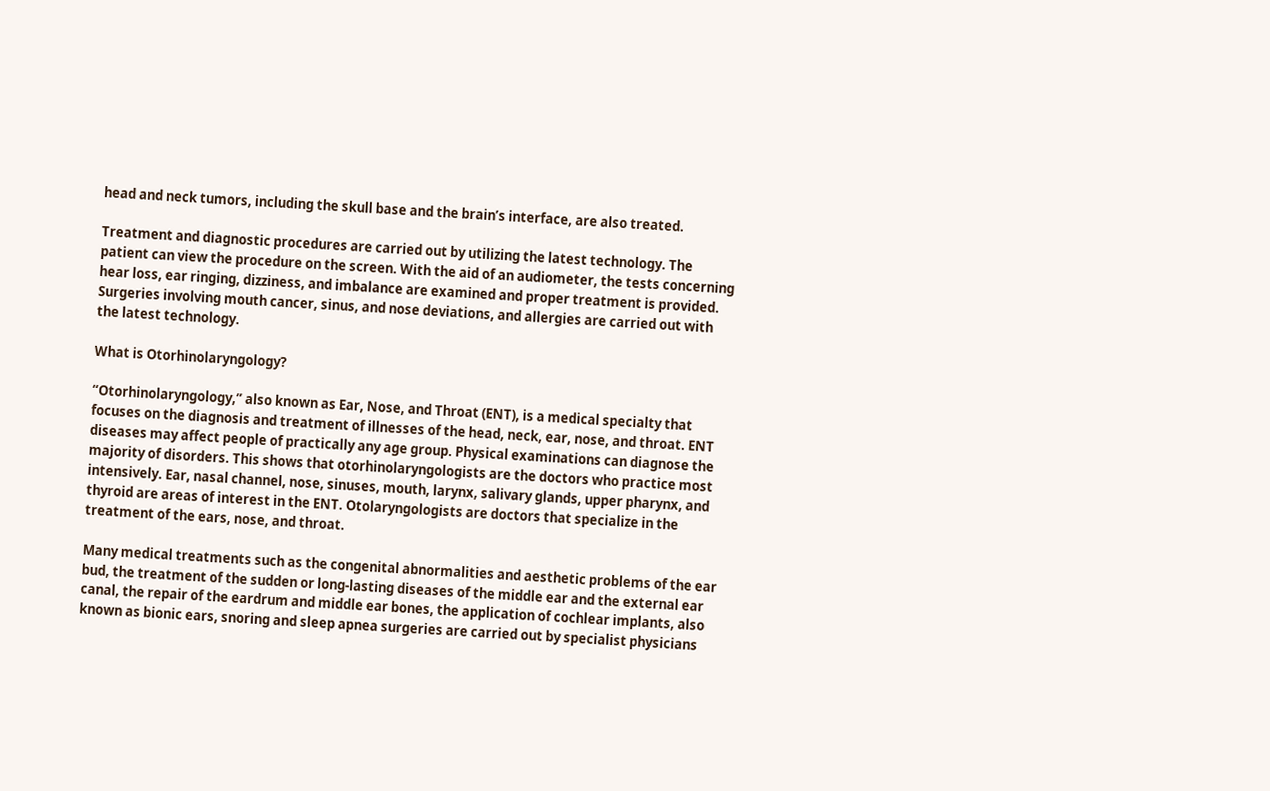head and neck tumors, including the skull base and the brain’s interface, are also treated.

Treatment and diagnostic procedures are carried out by utilizing the latest technology. The patient can view the procedure on the screen. With the aid of an audiometer, the tests concerning hear loss, ear ringing, dizziness, and imbalance are examined and proper treatment is provided. Surgeries involving mouth cancer, sinus, and nose deviations, and allergies are carried out with the latest technology.

What is Otorhinolaryngology?

“Otorhinolaryngology,” also known as Ear, Nose, and Throat (ENT), is a medical specialty that focuses on the diagnosis and treatment of illnesses of the head, neck, ear, nose, and throat. ENT diseases may affect people of practically any age group. Physical examinations can diagnose the majority of disorders. This shows that otorhinolaryngologists are the doctors who practice most intensively. Ear, nasal channel, nose, sinuses, mouth, larynx, salivary glands, upper pharynx, and thyroid are areas of interest in the ENT. Otolaryngologists are doctors that specialize in the treatment of the ears, nose, and throat.

Many medical treatments such as the congenital abnormalities and aesthetic problems of the ear bud, the treatment of the sudden or long-lasting diseases of the middle ear and the external ear canal, the repair of the eardrum and middle ear bones, the application of cochlear implants, also known as bionic ears, snoring and sleep apnea surgeries are carried out by specialist physicians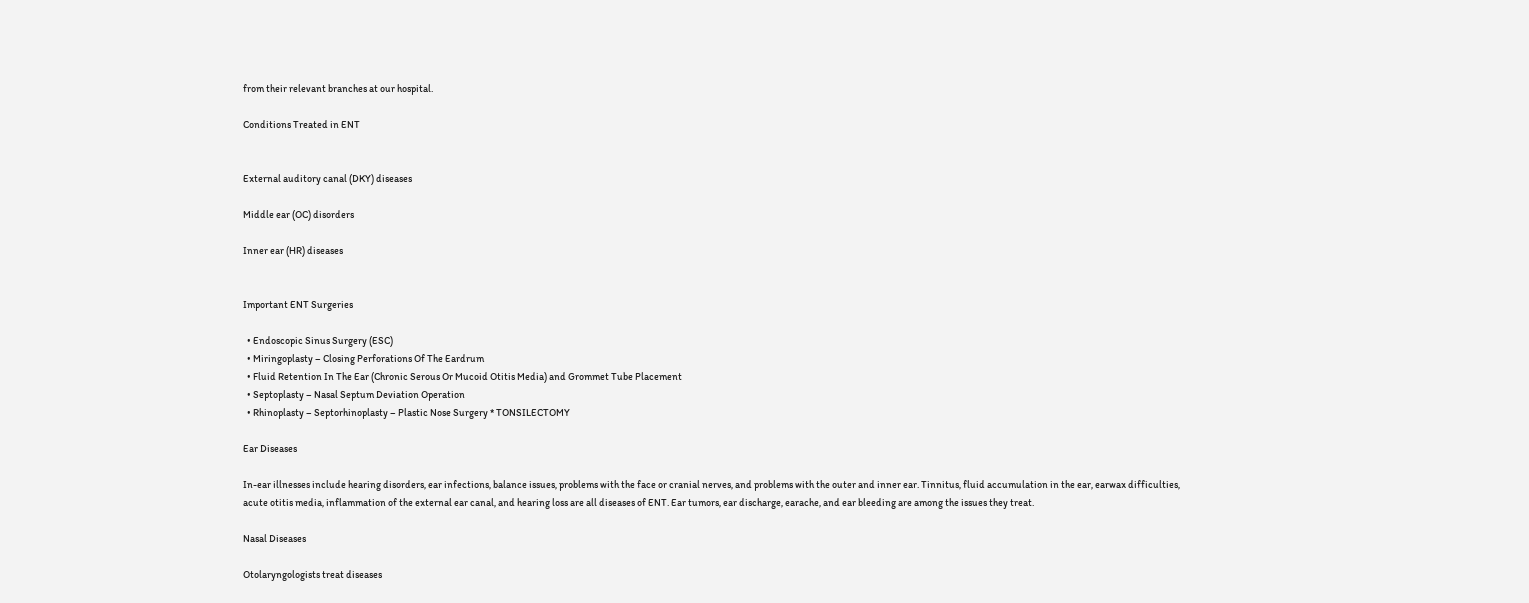from their relevant branches at our hospital.

Conditions Treated in ENT


External auditory canal (DKY) diseases

Middle ear (OC) disorders

Inner ear (HR) diseases


Important ENT Surgeries

  • Endoscopic Sinus Surgery (ESC)
  • Miringoplasty – Closing Perforations Of The Eardrum
  • Fluid Retention In The Ear (Chronic Serous Or Mucoid Otitis Media) and Grommet Tube Placement
  • Septoplasty – Nasal Septum Deviation Operation
  • Rhinoplasty – Septorhinoplasty – Plastic Nose Surgery * TONSILECTOMY

Ear Diseases

In-ear illnesses include hearing disorders, ear infections, balance issues, problems with the face or cranial nerves, and problems with the outer and inner ear. Tinnitus, fluid accumulation in the ear, earwax difficulties, acute otitis media, inflammation of the external ear canal, and hearing loss are all diseases of ENT. Ear tumors, ear discharge, earache, and ear bleeding are among the issues they treat.

Nasal Diseases

Otolaryngologists treat diseases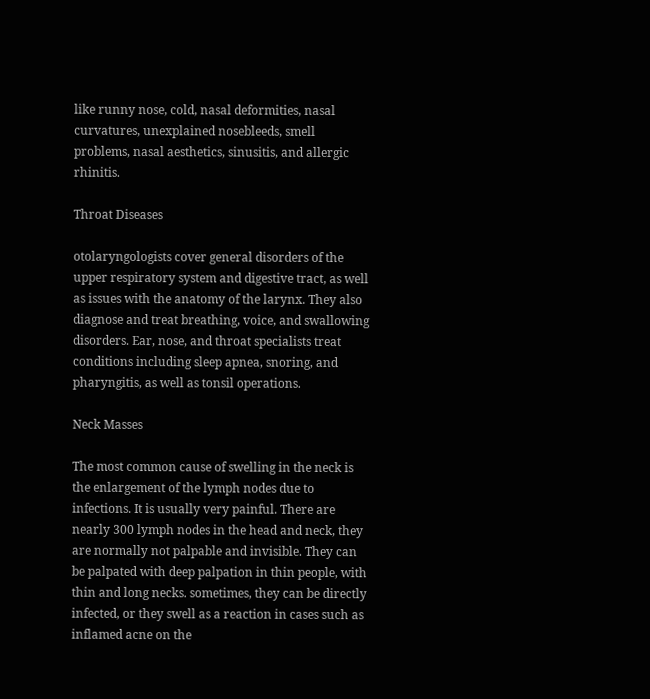like runny nose, cold, nasal deformities, nasal curvatures, unexplained nosebleeds, smell problems, nasal aesthetics, sinusitis, and allergic rhinitis.

Throat Diseases

otolaryngologists cover general disorders of the upper respiratory system and digestive tract, as well as issues with the anatomy of the larynx. They also diagnose and treat breathing, voice, and swallowing disorders. Ear, nose, and throat specialists treat conditions including sleep apnea, snoring, and pharyngitis, as well as tonsil operations.

Neck Masses

The most common cause of swelling in the neck is the enlargement of the lymph nodes due to infections. It is usually very painful. There are nearly 300 lymph nodes in the head and neck, they are normally not palpable and invisible. They can be palpated with deep palpation in thin people, with thin and long necks. sometimes, they can be directly infected, or they swell as a reaction in cases such as inflamed acne on the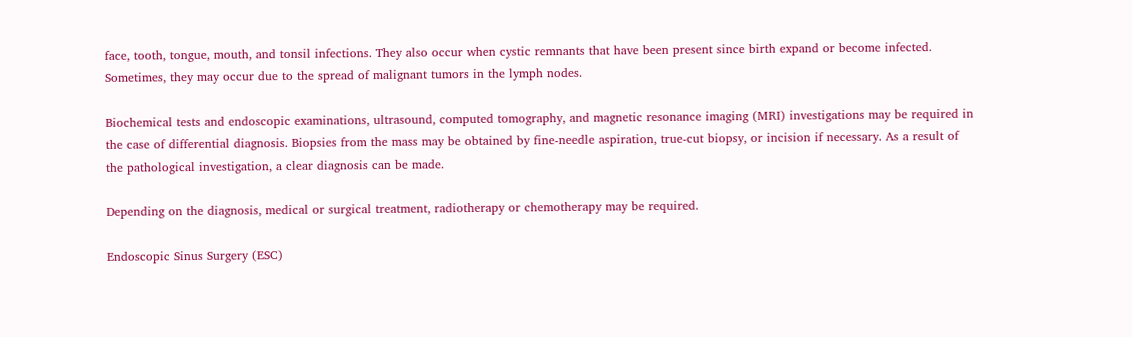face, tooth, tongue, mouth, and tonsil infections. They also occur when cystic remnants that have been present since birth expand or become infected. Sometimes, they may occur due to the spread of malignant tumors in the lymph nodes.

Biochemical tests and endoscopic examinations, ultrasound, computed tomography, and magnetic resonance imaging (MRI) investigations may be required in the case of differential diagnosis. Biopsies from the mass may be obtained by fine-needle aspiration, true-cut biopsy, or incision if necessary. As a result of the pathological investigation, a clear diagnosis can be made.

Depending on the diagnosis, medical or surgical treatment, radiotherapy or chemotherapy may be required.

Endoscopic Sinus Surgery (ESC)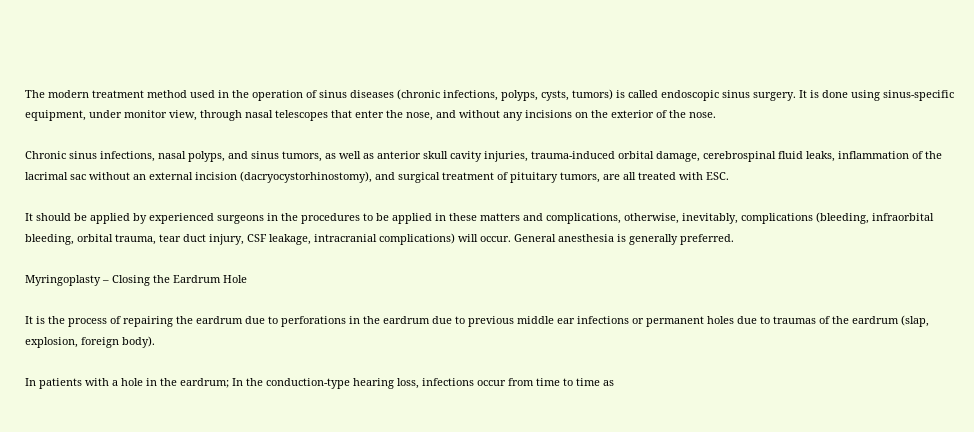The modern treatment method used in the operation of sinus diseases (chronic infections, polyps, cysts, tumors) is called endoscopic sinus surgery. It is done using sinus-specific equipment, under monitor view, through nasal telescopes that enter the nose, and without any incisions on the exterior of the nose.

Chronic sinus infections, nasal polyps, and sinus tumors, as well as anterior skull cavity injuries, trauma-induced orbital damage, cerebrospinal fluid leaks, inflammation of the lacrimal sac without an external incision (dacryocystorhinostomy), and surgical treatment of pituitary tumors, are all treated with ESC.

It should be applied by experienced surgeons in the procedures to be applied in these matters and complications, otherwise, inevitably, complications (bleeding, infraorbital bleeding, orbital trauma, tear duct injury, CSF leakage, intracranial complications) will occur. General anesthesia is generally preferred.

Myringoplasty – Closing the Eardrum Hole

It is the process of repairing the eardrum due to perforations in the eardrum due to previous middle ear infections or permanent holes due to traumas of the eardrum (slap, explosion, foreign body).

In patients with a hole in the eardrum; In the conduction-type hearing loss, infections occur from time to time as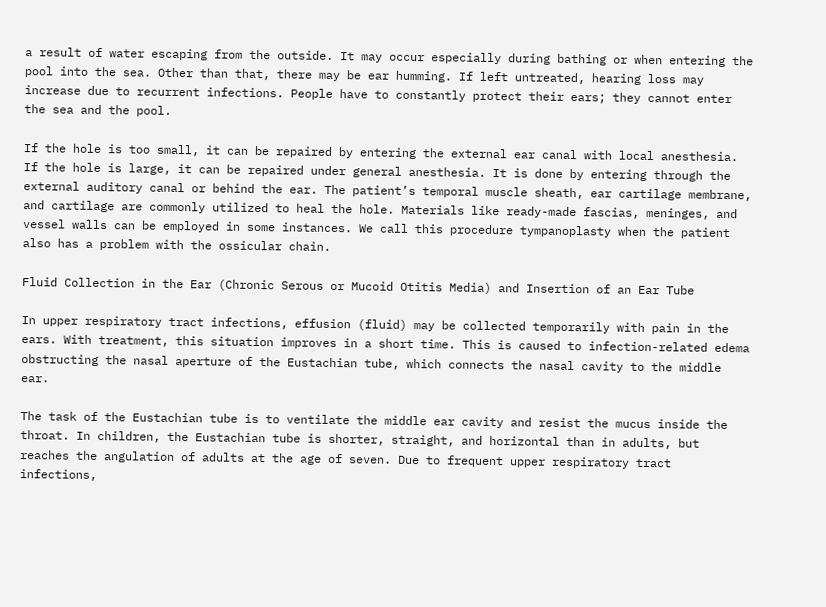a result of water escaping from the outside. It may occur especially during bathing or when entering the pool into the sea. Other than that, there may be ear humming. If left untreated, hearing loss may increase due to recurrent infections. People have to constantly protect their ears; they cannot enter the sea and the pool.

If the hole is too small, it can be repaired by entering the external ear canal with local anesthesia. If the hole is large, it can be repaired under general anesthesia. It is done by entering through the external auditory canal or behind the ear. The patient’s temporal muscle sheath, ear cartilage membrane, and cartilage are commonly utilized to heal the hole. Materials like ready-made fascias, meninges, and vessel walls can be employed in some instances. We call this procedure tympanoplasty when the patient also has a problem with the ossicular chain.

Fluid Collection in the Ear (Chronic Serous or Mucoid Otitis Media) and Insertion of an Ear Tube

In upper respiratory tract infections, effusion (fluid) may be collected temporarily with pain in the ears. With treatment, this situation improves in a short time. This is caused to infection-related edema obstructing the nasal aperture of the Eustachian tube, which connects the nasal cavity to the middle ear.

The task of the Eustachian tube is to ventilate the middle ear cavity and resist the mucus inside the throat. In children, the Eustachian tube is shorter, straight, and horizontal than in adults, but reaches the angulation of adults at the age of seven. Due to frequent upper respiratory tract infections,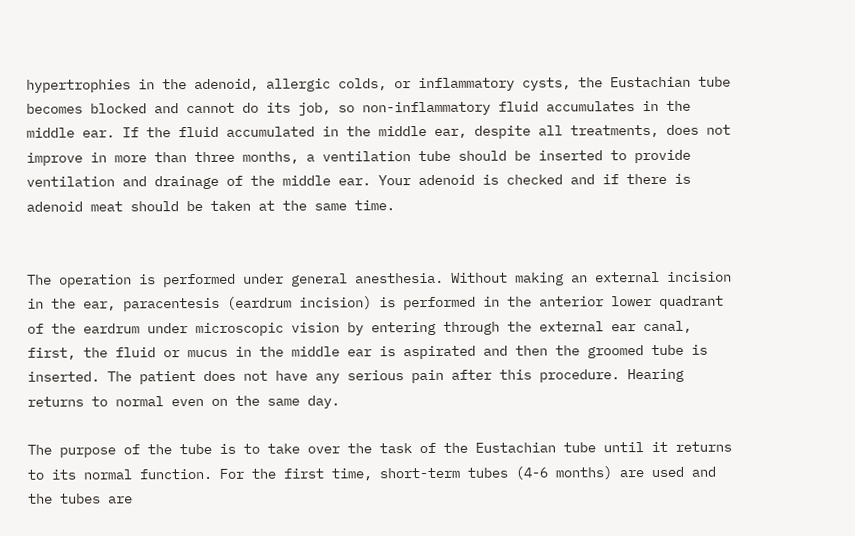hypertrophies in the adenoid, allergic colds, or inflammatory cysts, the Eustachian tube becomes blocked and cannot do its job, so non-inflammatory fluid accumulates in the middle ear. If the fluid accumulated in the middle ear, despite all treatments, does not improve in more than three months, a ventilation tube should be inserted to provide ventilation and drainage of the middle ear. Your adenoid is checked and if there is adenoid meat should be taken at the same time.


The operation is performed under general anesthesia. Without making an external incision in the ear, paracentesis (eardrum incision) is performed in the anterior lower quadrant of the eardrum under microscopic vision by entering through the external ear canal, first, the fluid or mucus in the middle ear is aspirated and then the groomed tube is inserted. The patient does not have any serious pain after this procedure. Hearing returns to normal even on the same day.

The purpose of the tube is to take over the task of the Eustachian tube until it returns to its normal function. For the first time, short-term tubes (4-6 months) are used and the tubes are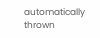automatically thrown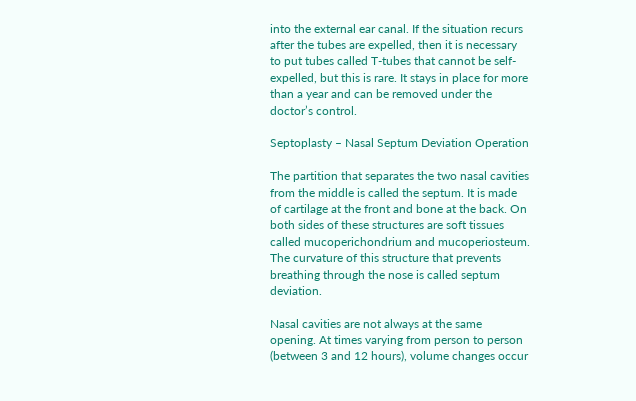into the external ear canal. If the situation recurs after the tubes are expelled, then it is necessary to put tubes called T-tubes that cannot be self-expelled, but this is rare. It stays in place for more than a year and can be removed under the doctor’s control.

Septoplasty – Nasal Septum Deviation Operation

The partition that separates the two nasal cavities from the middle is called the septum. It is made of cartilage at the front and bone at the back. On both sides of these structures are soft tissues called mucoperichondrium and mucoperiosteum. The curvature of this structure that prevents breathing through the nose is called septum deviation.

Nasal cavities are not always at the same opening. At times varying from person to person (between 3 and 12 hours), volume changes occur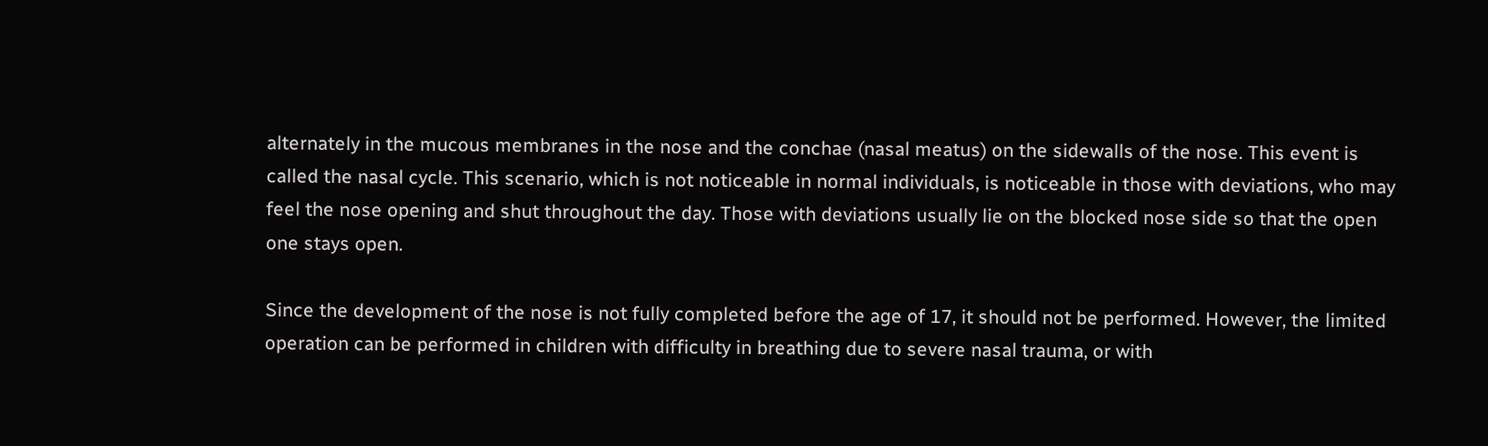alternately in the mucous membranes in the nose and the conchae (nasal meatus) on the sidewalls of the nose. This event is called the nasal cycle. This scenario, which is not noticeable in normal individuals, is noticeable in those with deviations, who may feel the nose opening and shut throughout the day. Those with deviations usually lie on the blocked nose side so that the open one stays open.

Since the development of the nose is not fully completed before the age of 17, it should not be performed. However, the limited operation can be performed in children with difficulty in breathing due to severe nasal trauma, or with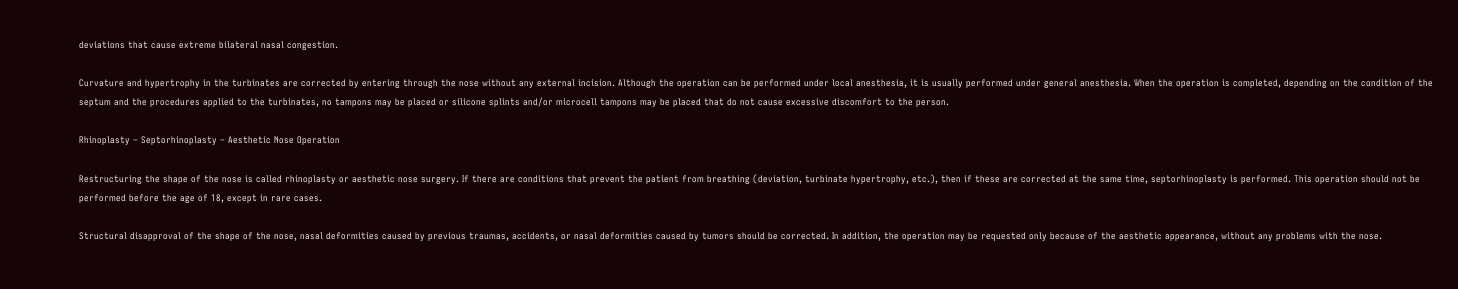deviations that cause extreme bilateral nasal congestion.

Curvature and hypertrophy in the turbinates are corrected by entering through the nose without any external incision. Although the operation can be performed under local anesthesia, it is usually performed under general anesthesia. When the operation is completed, depending on the condition of the septum and the procedures applied to the turbinates, no tampons may be placed or silicone splints and/or microcell tampons may be placed that do not cause excessive discomfort to the person.

Rhinoplasty – Septorhinoplasty – Aesthetic Nose Operation

Restructuring the shape of the nose is called rhinoplasty or aesthetic nose surgery. If there are conditions that prevent the patient from breathing (deviation, turbinate hypertrophy, etc.), then if these are corrected at the same time, septorhinoplasty is performed. This operation should not be performed before the age of 18, except in rare cases.

Structural disapproval of the shape of the nose, nasal deformities caused by previous traumas, accidents, or nasal deformities caused by tumors should be corrected. In addition, the operation may be requested only because of the aesthetic appearance, without any problems with the nose.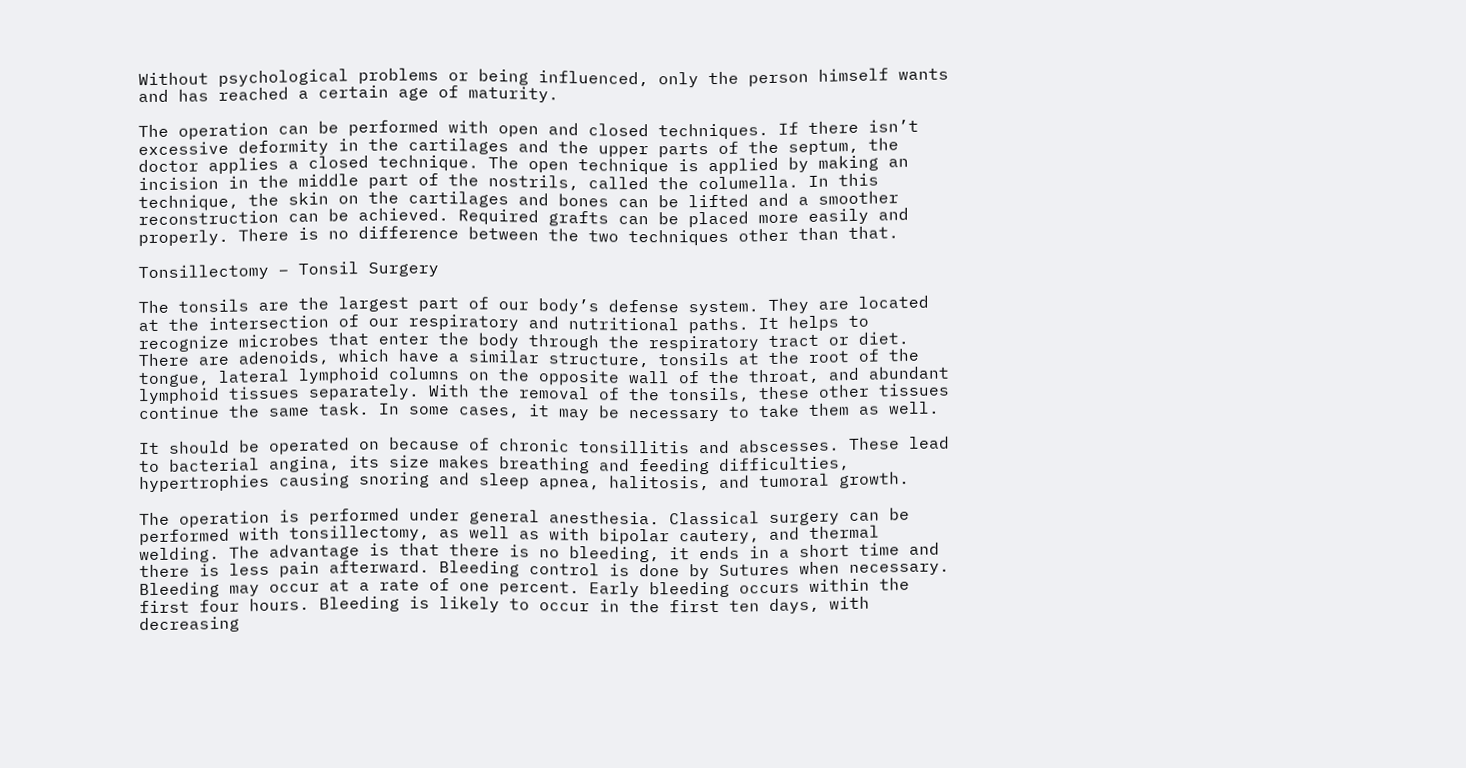Without psychological problems or being influenced, only the person himself wants and has reached a certain age of maturity.

The operation can be performed with open and closed techniques. If there isn’t excessive deformity in the cartilages and the upper parts of the septum, the doctor applies a closed technique. The open technique is applied by making an incision in the middle part of the nostrils, called the columella. In this technique, the skin on the cartilages and bones can be lifted and a smoother reconstruction can be achieved. Required grafts can be placed more easily and properly. There is no difference between the two techniques other than that.

Tonsillectomy – Tonsil Surgery

The tonsils are the largest part of our body’s defense system. They are located at the intersection of our respiratory and nutritional paths. It helps to recognize microbes that enter the body through the respiratory tract or diet. There are adenoids, which have a similar structure, tonsils at the root of the tongue, lateral lymphoid columns on the opposite wall of the throat, and abundant lymphoid tissues separately. With the removal of the tonsils, these other tissues continue the same task. In some cases, it may be necessary to take them as well.

It should be operated on because of chronic tonsillitis and abscesses. These lead to bacterial angina, its size makes breathing and feeding difficulties, hypertrophies causing snoring and sleep apnea, halitosis, and tumoral growth.

The operation is performed under general anesthesia. Classical surgery can be performed with tonsillectomy, as well as with bipolar cautery, and thermal welding. The advantage is that there is no bleeding, it ends in a short time and there is less pain afterward. Bleeding control is done by Sutures when necessary. Bleeding may occur at a rate of one percent. Early bleeding occurs within the first four hours. Bleeding is likely to occur in the first ten days, with decreasing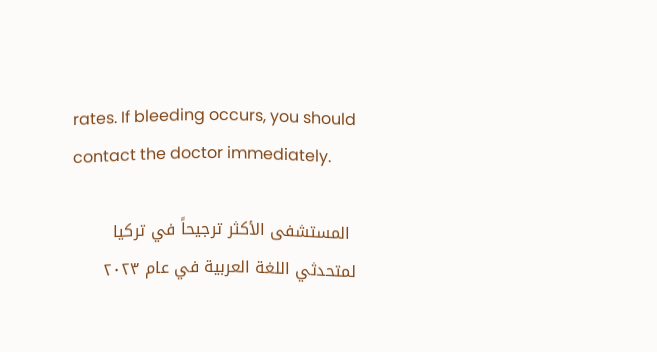rates. If bleeding occurs, you should contact the doctor immediately.

 المستشفى الأكثر ترجيحاً في تركيا لمتحدثي اللغة العربية في عام ٢٠٢٣